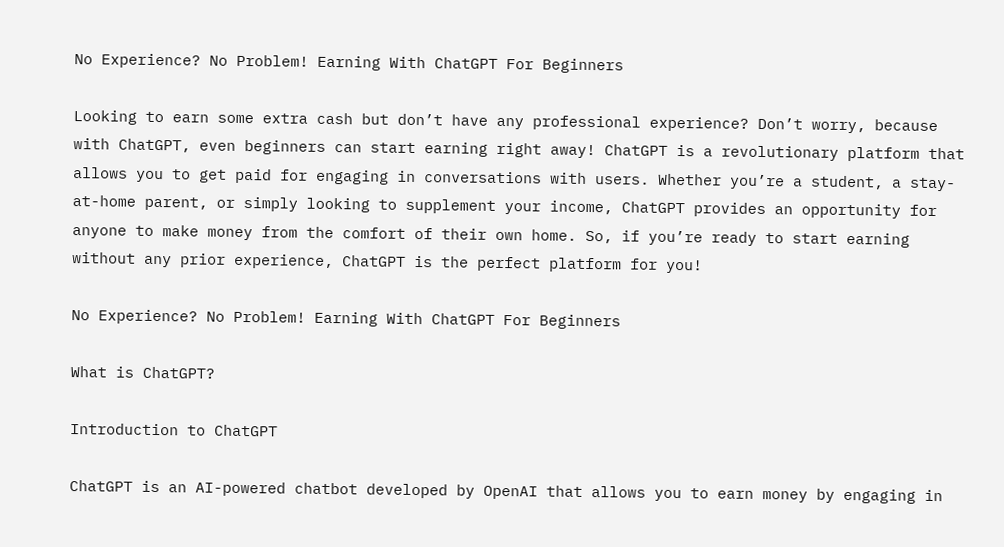No Experience? No Problem! Earning With ChatGPT For Beginners

Looking to earn some extra cash but don’t have any professional experience? Don’t worry, because with ChatGPT, even beginners can start earning right away! ChatGPT is a revolutionary platform that allows you to get paid for engaging in conversations with users. Whether you’re a student, a stay-at-home parent, or simply looking to supplement your income, ChatGPT provides an opportunity for anyone to make money from the comfort of their own home. So, if you’re ready to start earning without any prior experience, ChatGPT is the perfect platform for you!

No Experience? No Problem! Earning With ChatGPT For Beginners

What is ChatGPT?

Introduction to ChatGPT

ChatGPT is an AI-powered chatbot developed by OpenAI that allows you to earn money by engaging in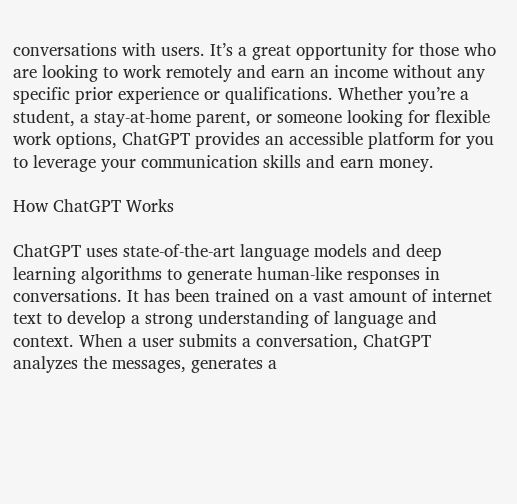conversations with users. It’s a great opportunity for those who are looking to work remotely and earn an income without any specific prior experience or qualifications. Whether you’re a student, a stay-at-home parent, or someone looking for flexible work options, ChatGPT provides an accessible platform for you to leverage your communication skills and earn money.

How ChatGPT Works

ChatGPT uses state-of-the-art language models and deep learning algorithms to generate human-like responses in conversations. It has been trained on a vast amount of internet text to develop a strong understanding of language and context. When a user submits a conversation, ChatGPT analyzes the messages, generates a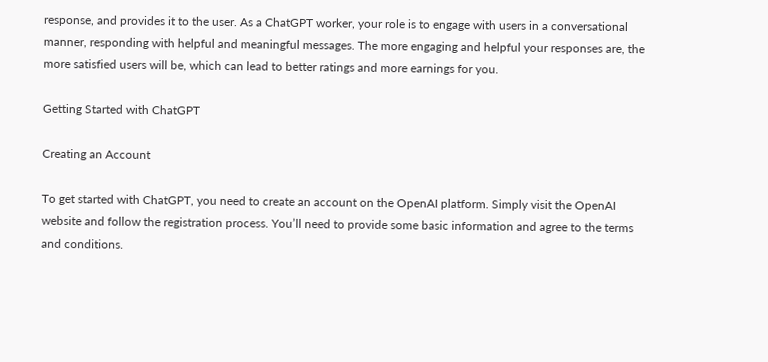response, and provides it to the user. As a ChatGPT worker, your role is to engage with users in a conversational manner, responding with helpful and meaningful messages. The more engaging and helpful your responses are, the more satisfied users will be, which can lead to better ratings and more earnings for you.

Getting Started with ChatGPT

Creating an Account

To get started with ChatGPT, you need to create an account on the OpenAI platform. Simply visit the OpenAI website and follow the registration process. You’ll need to provide some basic information and agree to the terms and conditions.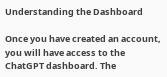Understanding the Dashboard

Once you have created an account, you will have access to the ChatGPT dashboard. The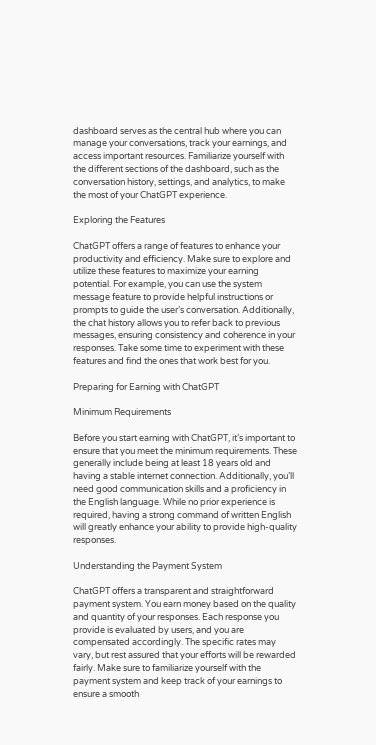dashboard serves as the central hub where you can manage your conversations, track your earnings, and access important resources. Familiarize yourself with the different sections of the dashboard, such as the conversation history, settings, and analytics, to make the most of your ChatGPT experience.

Exploring the Features

ChatGPT offers a range of features to enhance your productivity and efficiency. Make sure to explore and utilize these features to maximize your earning potential. For example, you can use the system message feature to provide helpful instructions or prompts to guide the user’s conversation. Additionally, the chat history allows you to refer back to previous messages, ensuring consistency and coherence in your responses. Take some time to experiment with these features and find the ones that work best for you.

Preparing for Earning with ChatGPT

Minimum Requirements

Before you start earning with ChatGPT, it’s important to ensure that you meet the minimum requirements. These generally include being at least 18 years old and having a stable internet connection. Additionally, you’ll need good communication skills and a proficiency in the English language. While no prior experience is required, having a strong command of written English will greatly enhance your ability to provide high-quality responses.

Understanding the Payment System

ChatGPT offers a transparent and straightforward payment system. You earn money based on the quality and quantity of your responses. Each response you provide is evaluated by users, and you are compensated accordingly. The specific rates may vary, but rest assured that your efforts will be rewarded fairly. Make sure to familiarize yourself with the payment system and keep track of your earnings to ensure a smooth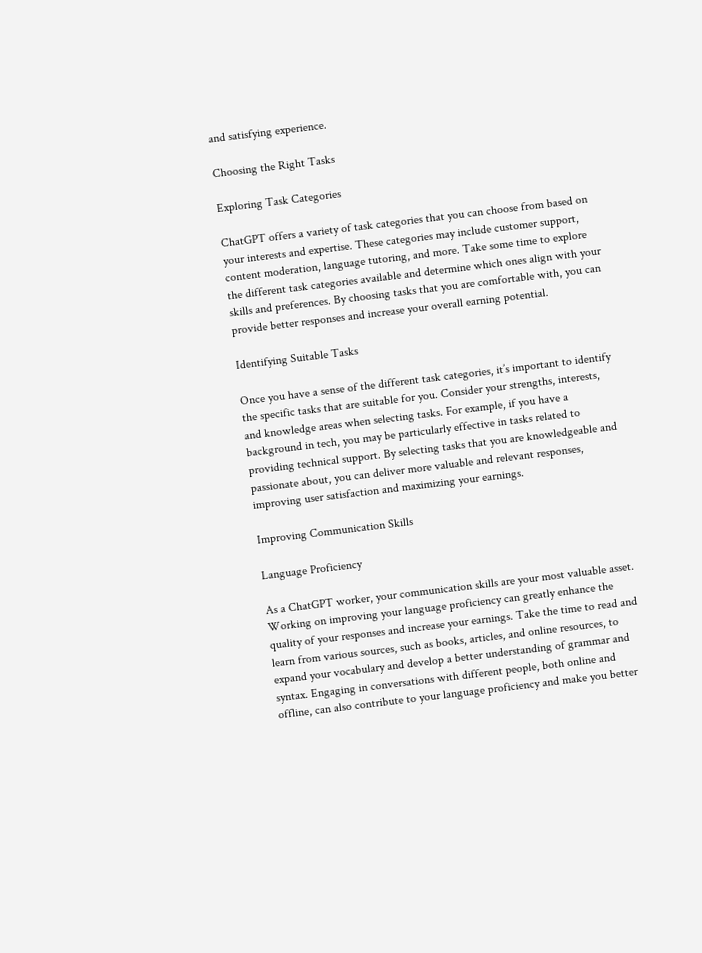and satisfying experience.

Choosing the Right Tasks

Exploring Task Categories

ChatGPT offers a variety of task categories that you can choose from based on your interests and expertise. These categories may include customer support, content moderation, language tutoring, and more. Take some time to explore the different task categories available and determine which ones align with your skills and preferences. By choosing tasks that you are comfortable with, you can provide better responses and increase your overall earning potential.

Identifying Suitable Tasks

Once you have a sense of the different task categories, it’s important to identify the specific tasks that are suitable for you. Consider your strengths, interests, and knowledge areas when selecting tasks. For example, if you have a background in tech, you may be particularly effective in tasks related to providing technical support. By selecting tasks that you are knowledgeable and passionate about, you can deliver more valuable and relevant responses, improving user satisfaction and maximizing your earnings.

Improving Communication Skills

Language Proficiency

As a ChatGPT worker, your communication skills are your most valuable asset. Working on improving your language proficiency can greatly enhance the quality of your responses and increase your earnings. Take the time to read and learn from various sources, such as books, articles, and online resources, to expand your vocabulary and develop a better understanding of grammar and syntax. Engaging in conversations with different people, both online and offline, can also contribute to your language proficiency and make you better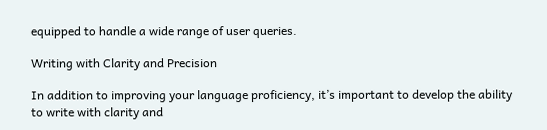equipped to handle a wide range of user queries.

Writing with Clarity and Precision

In addition to improving your language proficiency, it’s important to develop the ability to write with clarity and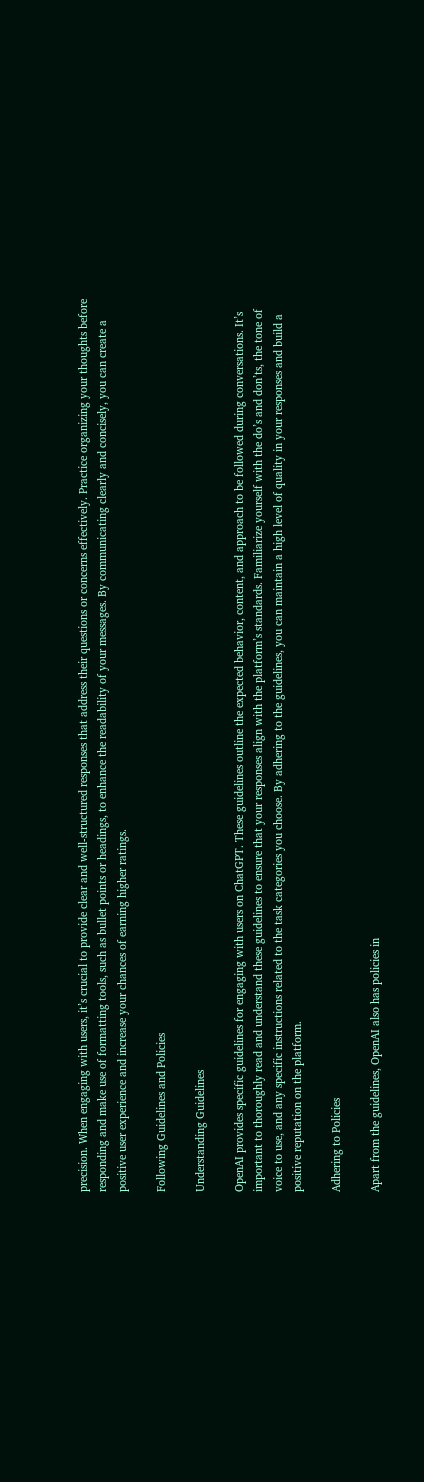precision. When engaging with users, it’s crucial to provide clear and well-structured responses that address their questions or concerns effectively. Practice organizing your thoughts before responding and make use of formatting tools, such as bullet points or headings, to enhance the readability of your messages. By communicating clearly and concisely, you can create a positive user experience and increase your chances of earning higher ratings.

Following Guidelines and Policies

Understanding Guidelines

OpenAI provides specific guidelines for engaging with users on ChatGPT. These guidelines outline the expected behavior, content, and approach to be followed during conversations. It’s important to thoroughly read and understand these guidelines to ensure that your responses align with the platform’s standards. Familiarize yourself with the do’s and don’ts, the tone of voice to use, and any specific instructions related to the task categories you choose. By adhering to the guidelines, you can maintain a high level of quality in your responses and build a positive reputation on the platform.

Adhering to Policies

Apart from the guidelines, OpenAI also has policies in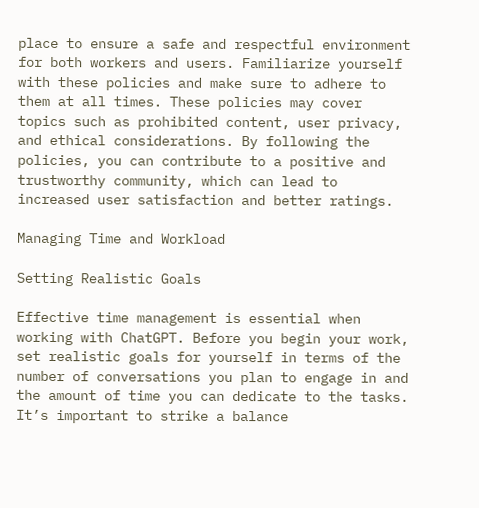place to ensure a safe and respectful environment for both workers and users. Familiarize yourself with these policies and make sure to adhere to them at all times. These policies may cover topics such as prohibited content, user privacy, and ethical considerations. By following the policies, you can contribute to a positive and trustworthy community, which can lead to increased user satisfaction and better ratings.

Managing Time and Workload

Setting Realistic Goals

Effective time management is essential when working with ChatGPT. Before you begin your work, set realistic goals for yourself in terms of the number of conversations you plan to engage in and the amount of time you can dedicate to the tasks. It’s important to strike a balance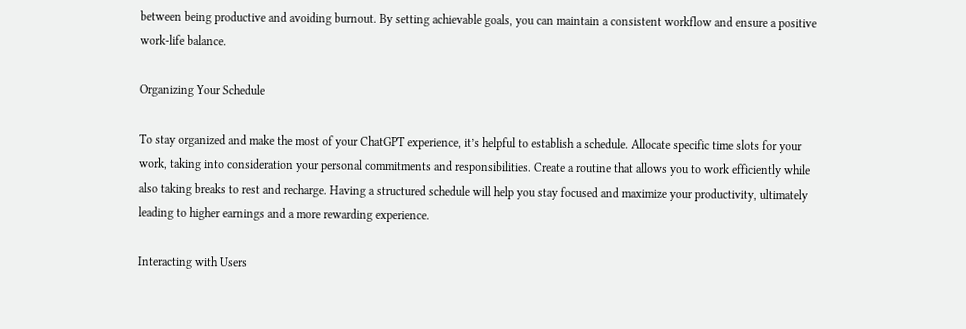between being productive and avoiding burnout. By setting achievable goals, you can maintain a consistent workflow and ensure a positive work-life balance.

Organizing Your Schedule

To stay organized and make the most of your ChatGPT experience, it’s helpful to establish a schedule. Allocate specific time slots for your work, taking into consideration your personal commitments and responsibilities. Create a routine that allows you to work efficiently while also taking breaks to rest and recharge. Having a structured schedule will help you stay focused and maximize your productivity, ultimately leading to higher earnings and a more rewarding experience.

Interacting with Users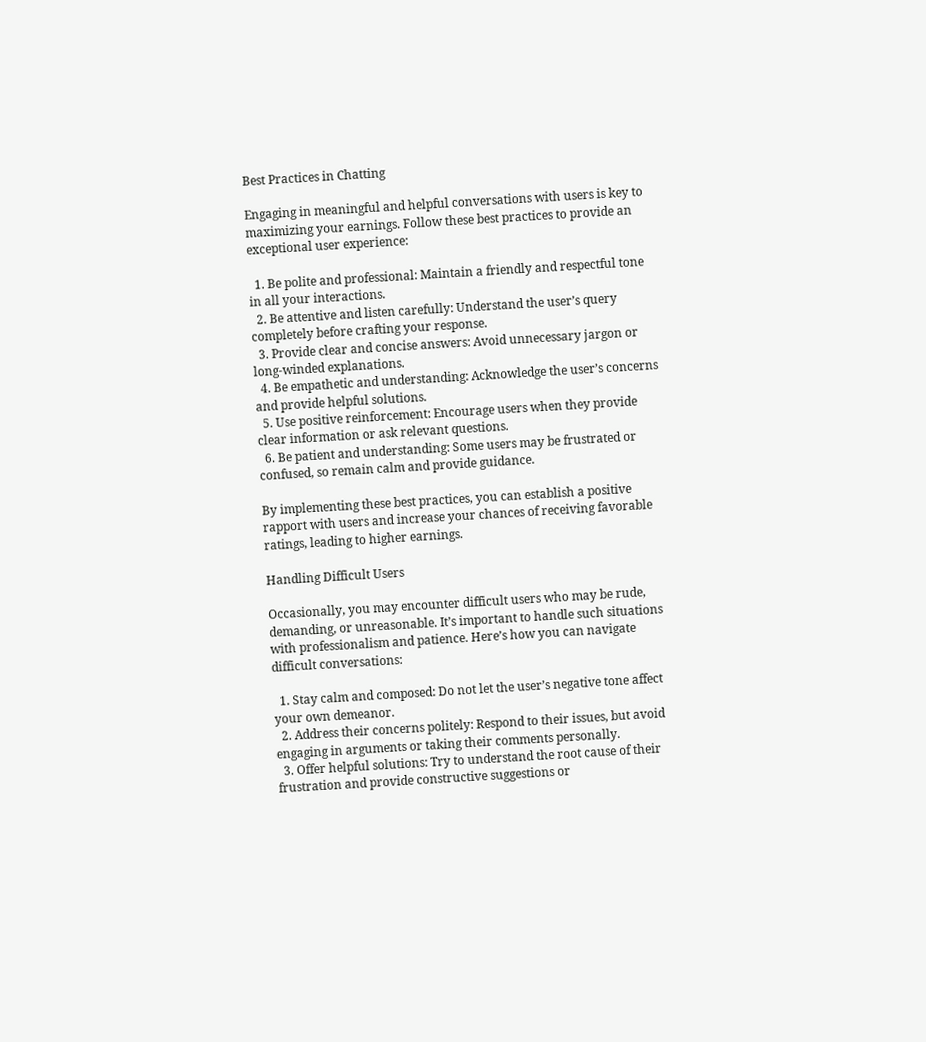Best Practices in Chatting

Engaging in meaningful and helpful conversations with users is key to maximizing your earnings. Follow these best practices to provide an exceptional user experience:

  1. Be polite and professional: Maintain a friendly and respectful tone in all your interactions.
  2. Be attentive and listen carefully: Understand the user’s query completely before crafting your response.
  3. Provide clear and concise answers: Avoid unnecessary jargon or long-winded explanations.
  4. Be empathetic and understanding: Acknowledge the user’s concerns and provide helpful solutions.
  5. Use positive reinforcement: Encourage users when they provide clear information or ask relevant questions.
  6. Be patient and understanding: Some users may be frustrated or confused, so remain calm and provide guidance.

By implementing these best practices, you can establish a positive rapport with users and increase your chances of receiving favorable ratings, leading to higher earnings.

Handling Difficult Users

Occasionally, you may encounter difficult users who may be rude, demanding, or unreasonable. It’s important to handle such situations with professionalism and patience. Here’s how you can navigate difficult conversations:

  1. Stay calm and composed: Do not let the user’s negative tone affect your own demeanor.
  2. Address their concerns politely: Respond to their issues, but avoid engaging in arguments or taking their comments personally.
  3. Offer helpful solutions: Try to understand the root cause of their frustration and provide constructive suggestions or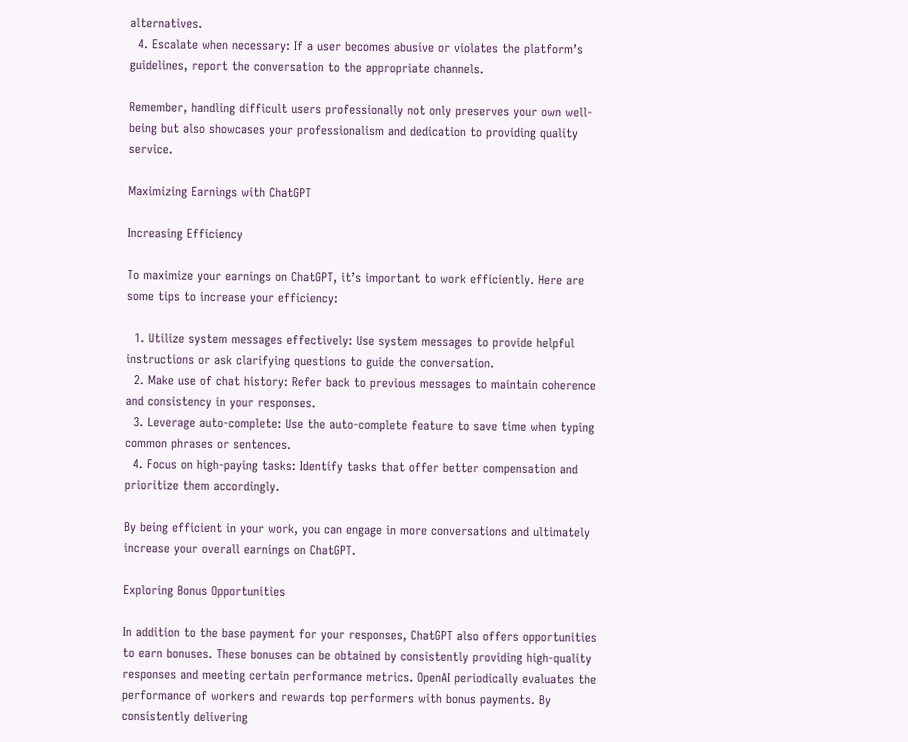alternatives.
  4. Escalate when necessary: If a user becomes abusive or violates the platform’s guidelines, report the conversation to the appropriate channels.

Remember, handling difficult users professionally not only preserves your own well-being but also showcases your professionalism and dedication to providing quality service.

Maximizing Earnings with ChatGPT

Increasing Efficiency

To maximize your earnings on ChatGPT, it’s important to work efficiently. Here are some tips to increase your efficiency:

  1. Utilize system messages effectively: Use system messages to provide helpful instructions or ask clarifying questions to guide the conversation.
  2. Make use of chat history: Refer back to previous messages to maintain coherence and consistency in your responses.
  3. Leverage auto-complete: Use the auto-complete feature to save time when typing common phrases or sentences.
  4. Focus on high-paying tasks: Identify tasks that offer better compensation and prioritize them accordingly.

By being efficient in your work, you can engage in more conversations and ultimately increase your overall earnings on ChatGPT.

Exploring Bonus Opportunities

In addition to the base payment for your responses, ChatGPT also offers opportunities to earn bonuses. These bonuses can be obtained by consistently providing high-quality responses and meeting certain performance metrics. OpenAI periodically evaluates the performance of workers and rewards top performers with bonus payments. By consistently delivering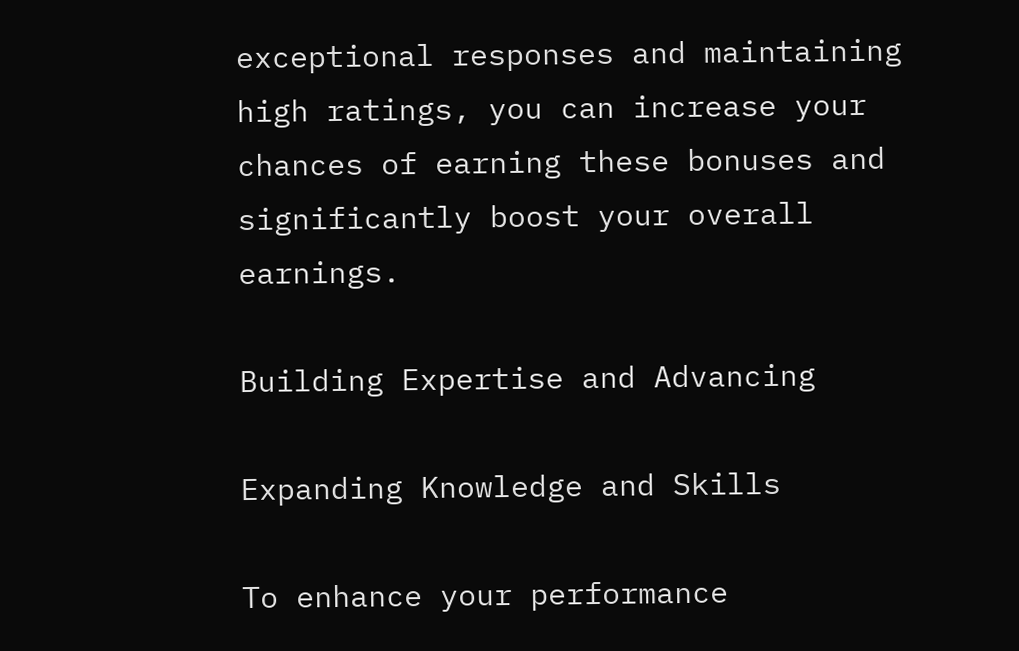exceptional responses and maintaining high ratings, you can increase your chances of earning these bonuses and significantly boost your overall earnings.

Building Expertise and Advancing

Expanding Knowledge and Skills

To enhance your performance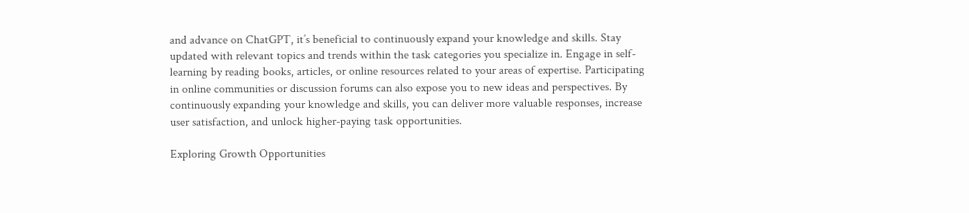and advance on ChatGPT, it’s beneficial to continuously expand your knowledge and skills. Stay updated with relevant topics and trends within the task categories you specialize in. Engage in self-learning by reading books, articles, or online resources related to your areas of expertise. Participating in online communities or discussion forums can also expose you to new ideas and perspectives. By continuously expanding your knowledge and skills, you can deliver more valuable responses, increase user satisfaction, and unlock higher-paying task opportunities.

Exploring Growth Opportunities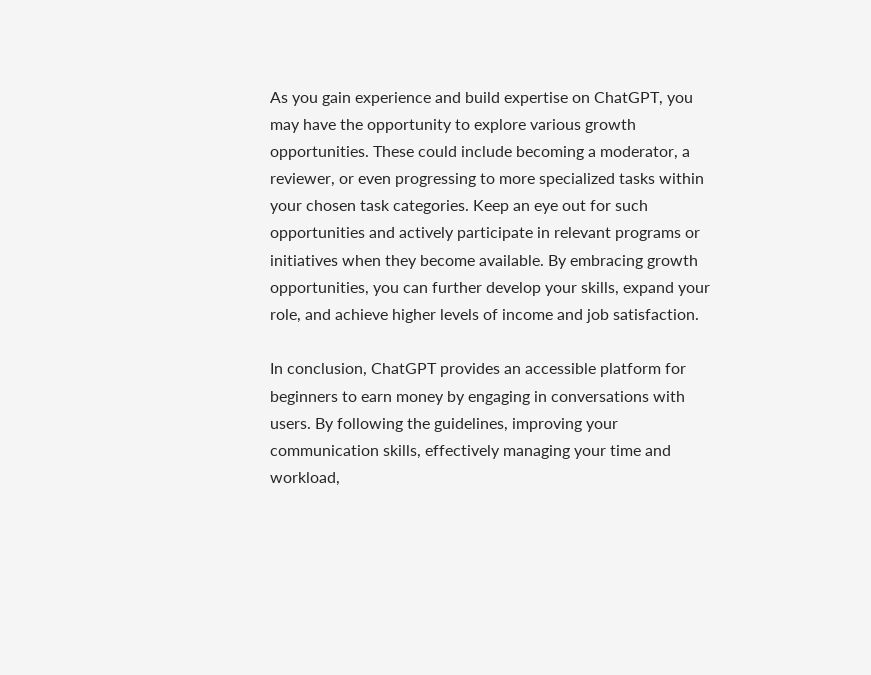As you gain experience and build expertise on ChatGPT, you may have the opportunity to explore various growth opportunities. These could include becoming a moderator, a reviewer, or even progressing to more specialized tasks within your chosen task categories. Keep an eye out for such opportunities and actively participate in relevant programs or initiatives when they become available. By embracing growth opportunities, you can further develop your skills, expand your role, and achieve higher levels of income and job satisfaction.

In conclusion, ChatGPT provides an accessible platform for beginners to earn money by engaging in conversations with users. By following the guidelines, improving your communication skills, effectively managing your time and workload,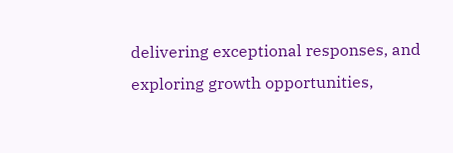delivering exceptional responses, and exploring growth opportunities,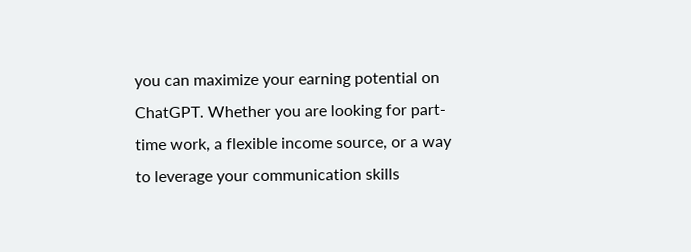you can maximize your earning potential on ChatGPT. Whether you are looking for part-time work, a flexible income source, or a way to leverage your communication skills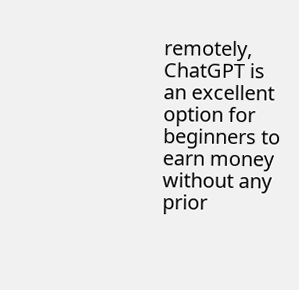remotely, ChatGPT is an excellent option for beginners to earn money without any prior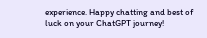experience. Happy chatting and best of luck on your ChatGPT journey!